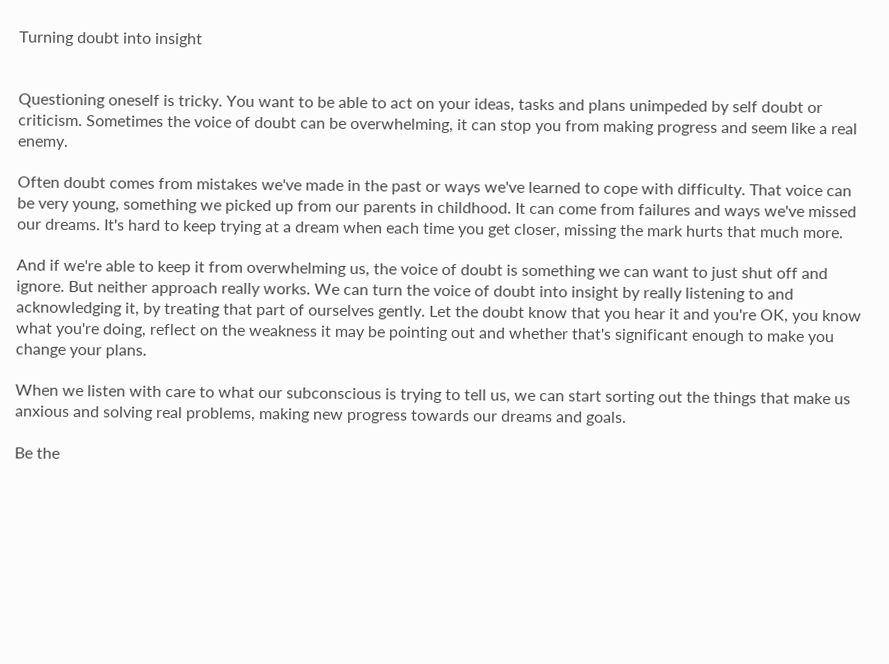Turning doubt into insight


Questioning oneself is tricky. You want to be able to act on your ideas, tasks and plans unimpeded by self doubt or criticism. Sometimes the voice of doubt can be overwhelming, it can stop you from making progress and seem like a real enemy.

Often doubt comes from mistakes we've made in the past or ways we've learned to cope with difficulty. That voice can be very young, something we picked up from our parents in childhood. It can come from failures and ways we've missed our dreams. It's hard to keep trying at a dream when each time you get closer, missing the mark hurts that much more.

And if we're able to keep it from overwhelming us, the voice of doubt is something we can want to just shut off and ignore. But neither approach really works. We can turn the voice of doubt into insight by really listening to and acknowledging it, by treating that part of ourselves gently. Let the doubt know that you hear it and you're OK, you know what you're doing, reflect on the weakness it may be pointing out and whether that's significant enough to make you change your plans.

When we listen with care to what our subconscious is trying to tell us, we can start sorting out the things that make us anxious and solving real problems, making new progress towards our dreams and goals.

Be the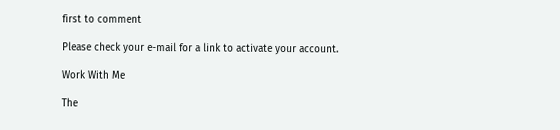first to comment

Please check your e-mail for a link to activate your account.

Work With Me

The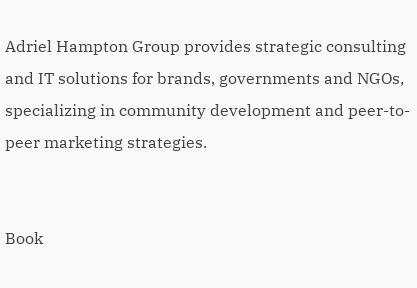Adriel Hampton Group provides strategic consulting and IT solutions for brands, governments and NGOs, specializing in community development and peer-to-peer marketing strategies.


Book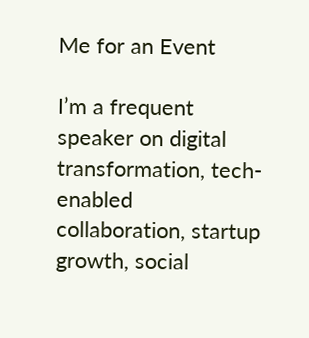Me for an Event

I’m a frequent speaker on digital transformation, tech-enabled collaboration, startup growth, social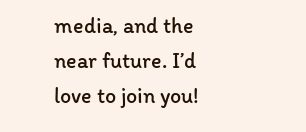media, and the near future. I’d love to join you!